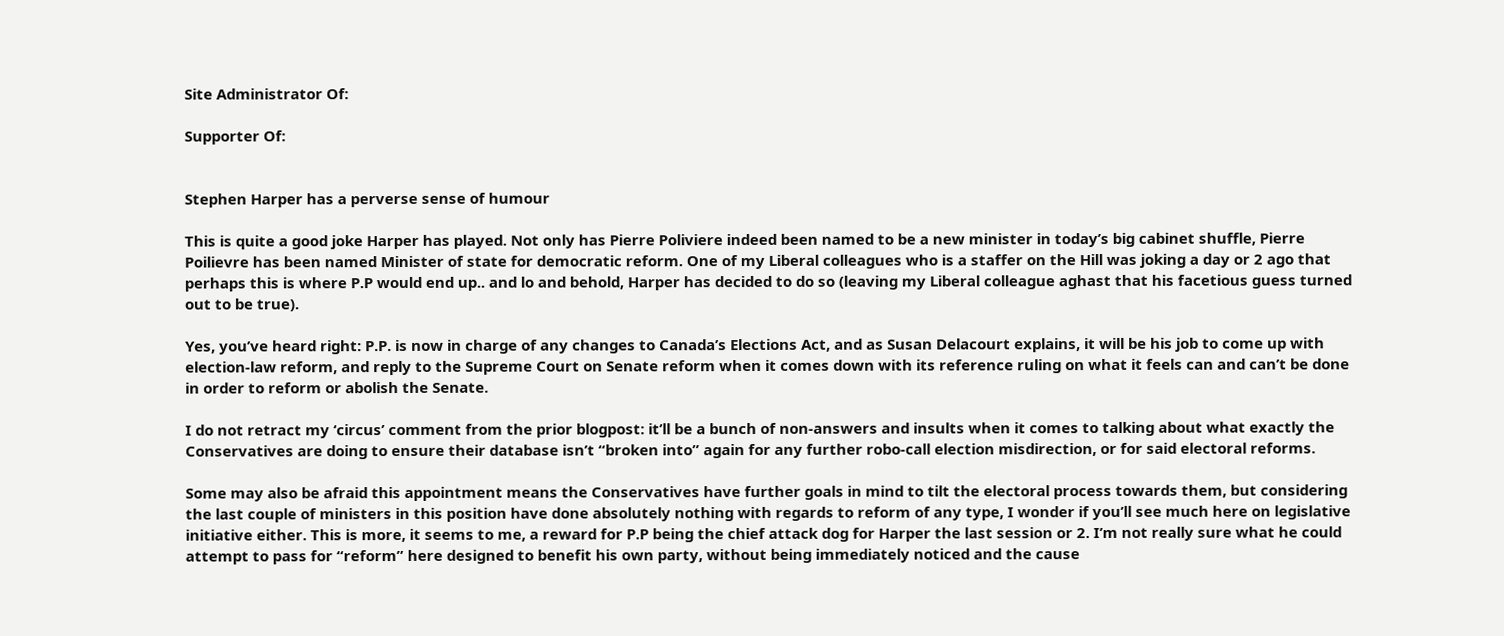Site Administrator Of:

Supporter Of:


Stephen Harper has a perverse sense of humour

This is quite a good joke Harper has played. Not only has Pierre Poliviere indeed been named to be a new minister in today’s big cabinet shuffle, Pierre Poilievre has been named Minister of state for democratic reform. One of my Liberal colleagues who is a staffer on the Hill was joking a day or 2 ago that perhaps this is where P.P would end up.. and lo and behold, Harper has decided to do so (leaving my Liberal colleague aghast that his facetious guess turned out to be true).

Yes, you’ve heard right: P.P. is now in charge of any changes to Canada’s Elections Act, and as Susan Delacourt explains, it will be his job to come up with election-law reform, and reply to the Supreme Court on Senate reform when it comes down with its reference ruling on what it feels can and can’t be done in order to reform or abolish the Senate.

I do not retract my ‘circus’ comment from the prior blogpost: it’ll be a bunch of non-answers and insults when it comes to talking about what exactly the Conservatives are doing to ensure their database isn’t “broken into” again for any further robo-call election misdirection, or for said electoral reforms.

Some may also be afraid this appointment means the Conservatives have further goals in mind to tilt the electoral process towards them, but considering the last couple of ministers in this position have done absolutely nothing with regards to reform of any type, I wonder if you’ll see much here on legislative initiative either. This is more, it seems to me, a reward for P.P being the chief attack dog for Harper the last session or 2. I’m not really sure what he could attempt to pass for “reform” here designed to benefit his own party, without being immediately noticed and the cause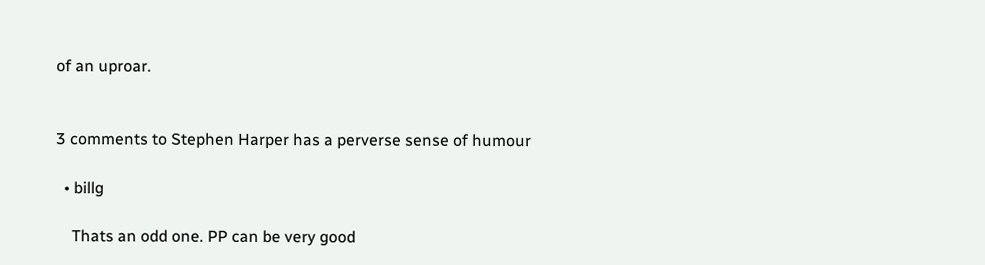of an uproar.


3 comments to Stephen Harper has a perverse sense of humour

  • billg

    Thats an odd one. PP can be very good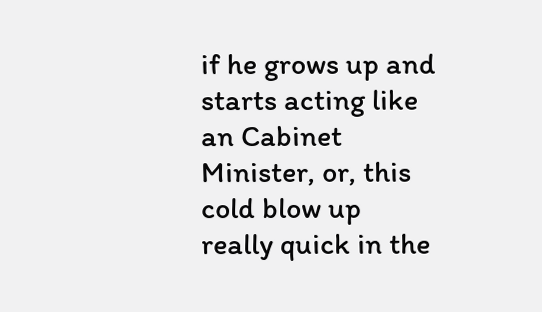if he grows up and starts acting like an Cabinet Minister, or, this cold blow up really quick in the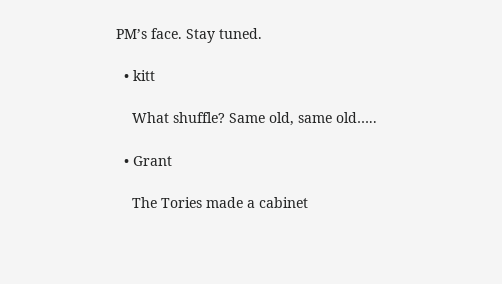PM’s face. Stay tuned.

  • kitt

    What shuffle? Same old, same old…..

  • Grant

    The Tories made a cabinet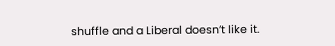shuffle and a Liberal doesn’t like it.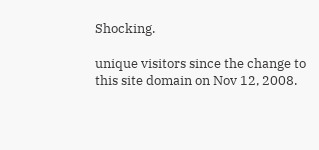Shocking.

unique visitors since the change to this site domain on Nov 12, 2008.